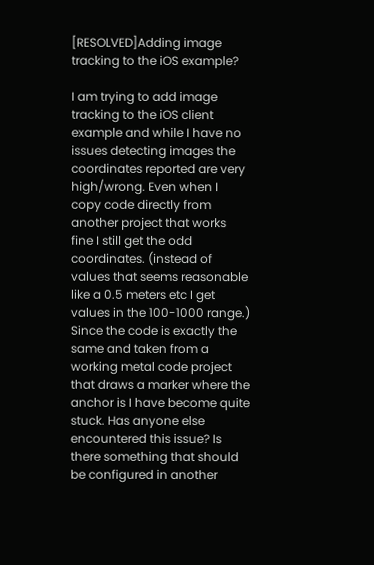[RESOLVED]Adding image tracking to the iOS example?

I am trying to add image tracking to the iOS client example and while I have no issues detecting images the coordinates reported are very high/wrong. Even when I copy code directly from another project that works fine I still get the odd coordinates. (instead of values that seems reasonable like a 0.5 meters etc I get values in the 100-1000 range.) Since the code is exactly the same and taken from a working metal code project that draws a marker where the anchor is I have become quite stuck. Has anyone else encountered this issue? Is there something that should be configured in another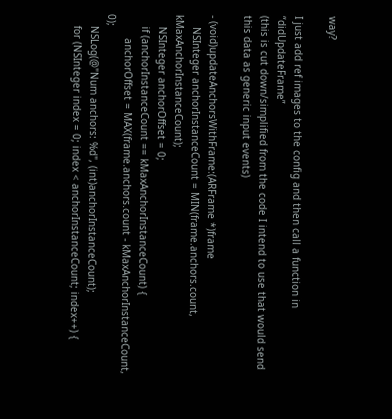way?

I just add ref images to the config and then call a function in “didUpdateFrame”
(this is cut down/simplified from the code I intend to use that would send this data as generic input events)

- (void)updateAnchorsWithFrame:(ARFrame *)frame
    NSInteger anchorInstanceCount = MIN(frame.anchors.count, kMaxAnchorInstanceCount);
    NSInteger anchorOffset = 0;
    if (anchorInstanceCount == kMaxAnchorInstanceCount) {
        anchorOffset = MAX(frame.anchors.count - kMaxAnchorInstanceCount, 0);
    NSLog(@"Num anchors: %d", (int)anchorInstanceCount);
    for (NSInteger index = 0; index < anchorInstanceCount; index++) {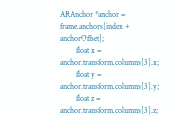ARAnchor *anchor = frame.anchors[index + anchorOffset];
        float x = anchor.transform.columns[3].x;
        float y = anchor.transform.columns[3].y;
        float z = anchor.transform.columns[3].z;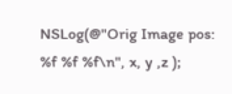NSLog(@"Orig Image pos: %f %f %f\n", x, y ,z );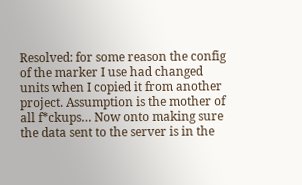Resolved: for some reason the config of the marker I use had changed units when I copied it from another project. Assumption is the mother of all f*ckups… Now onto making sure the data sent to the server is in the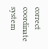correct coordinate system